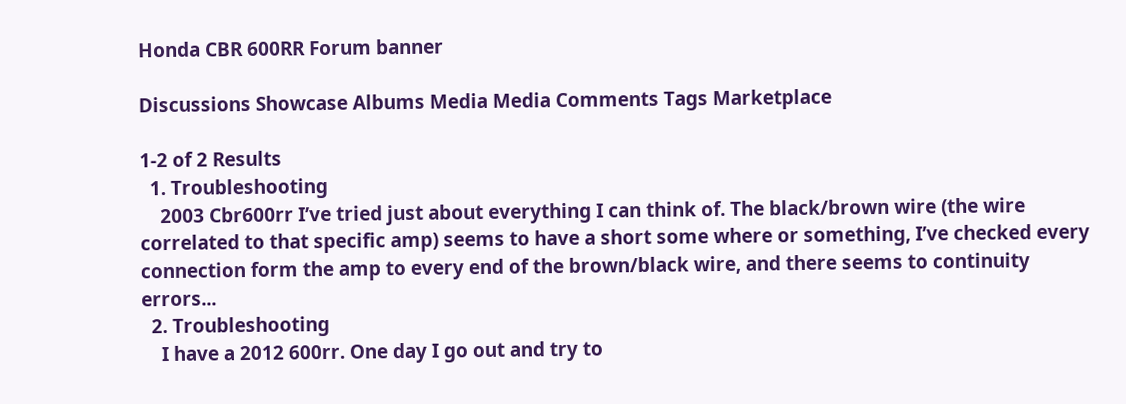Honda CBR 600RR Forum banner

Discussions Showcase Albums Media Media Comments Tags Marketplace

1-2 of 2 Results
  1. Troubleshooting
    2003 Cbr600rr I’ve tried just about everything I can think of. The black/brown wire (the wire correlated to that specific amp) seems to have a short some where or something, I’ve checked every connection form the amp to every end of the brown/black wire, and there seems to continuity errors...
  2. Troubleshooting
    I have a 2012 600rr. One day I go out and try to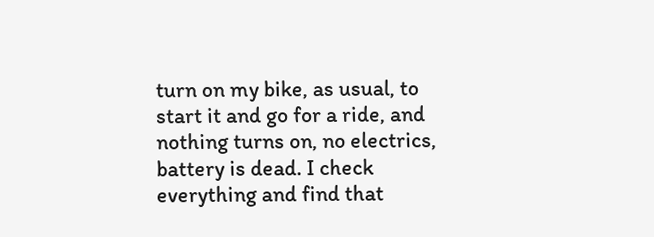turn on my bike, as usual, to start it and go for a ride, and nothing turns on, no electrics, battery is dead. I check everything and find that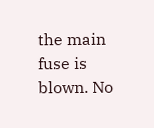the main fuse is blown. No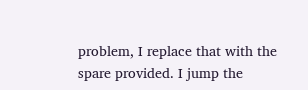problem, I replace that with the spare provided. I jump the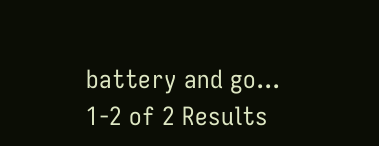battery and go...
1-2 of 2 Results